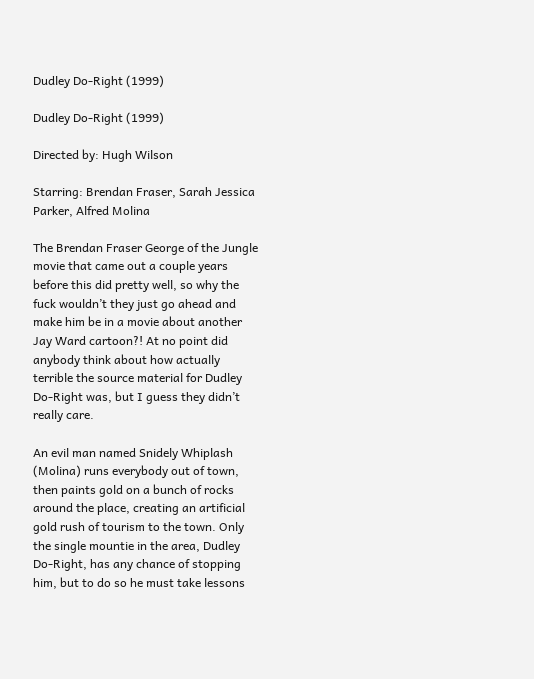Dudley Do-Right (1999)

Dudley Do-Right (1999)

Directed by: Hugh Wilson

Starring: Brendan Fraser, Sarah Jessica Parker, Alfred Molina

The Brendan Fraser George of the Jungle movie that came out a couple years before this did pretty well, so why the fuck wouldn’t they just go ahead and make him be in a movie about another Jay Ward cartoon?! At no point did anybody think about how actually terrible the source material for Dudley Do-Right was, but I guess they didn’t really care.

An evil man named Snidely Whiplash (Molina) runs everybody out of town, then paints gold on a bunch of rocks around the place, creating an artificial gold rush of tourism to the town. Only the single mountie in the area, Dudley Do-Right, has any chance of stopping him, but to do so he must take lessons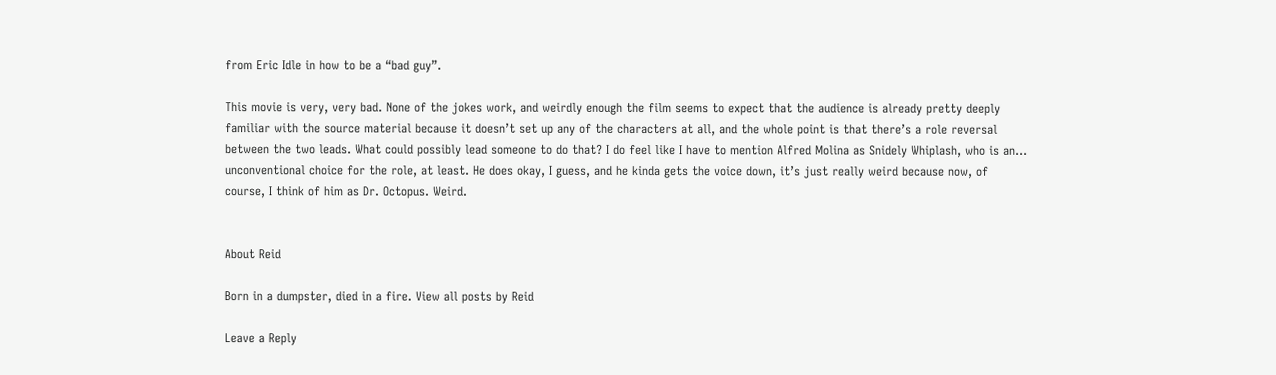from Eric Idle in how to be a “bad guy”.

This movie is very, very bad. None of the jokes work, and weirdly enough the film seems to expect that the audience is already pretty deeply familiar with the source material because it doesn’t set up any of the characters at all, and the whole point is that there’s a role reversal between the two leads. What could possibly lead someone to do that? I do feel like I have to mention Alfred Molina as Snidely Whiplash, who is an… unconventional choice for the role, at least. He does okay, I guess, and he kinda gets the voice down, it’s just really weird because now, of course, I think of him as Dr. Octopus. Weird.


About Reid

Born in a dumpster, died in a fire. View all posts by Reid

Leave a Reply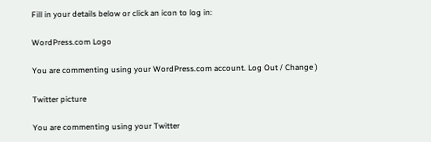Fill in your details below or click an icon to log in:

WordPress.com Logo

You are commenting using your WordPress.com account. Log Out / Change )

Twitter picture

You are commenting using your Twitter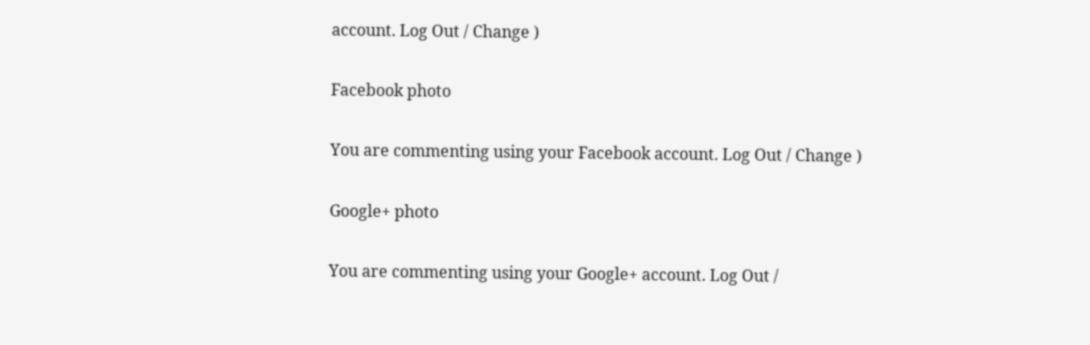account. Log Out / Change )

Facebook photo

You are commenting using your Facebook account. Log Out / Change )

Google+ photo

You are commenting using your Google+ account. Log Out /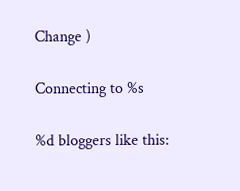Change )

Connecting to %s

%d bloggers like this: